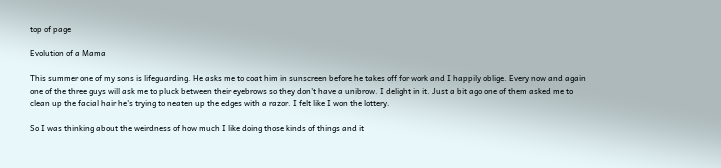top of page

Evolution of a Mama

This summer one of my sons is lifeguarding. He asks me to coat him in sunscreen before he takes off for work and I happily oblige. Every now and again one of the three guys will ask me to pluck between their eyebrows so they don't have a unibrow. I delight in it. Just a bit ago one of them asked me to clean up the facial hair he's trying to neaten up the edges with a razor. I felt like I won the lottery.

So I was thinking about the weirdness of how much I like doing those kinds of things and it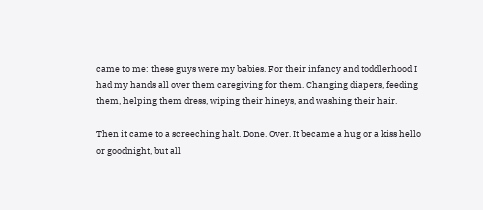came to me: these guys were my babies. For their infancy and toddlerhood I had my hands all over them caregiving for them. Changing diapers, feeding them, helping them dress, wiping their hineys, and washing their hair.

Then it came to a screeching halt. Done. Over. It became a hug or a kiss hello or goodnight, but all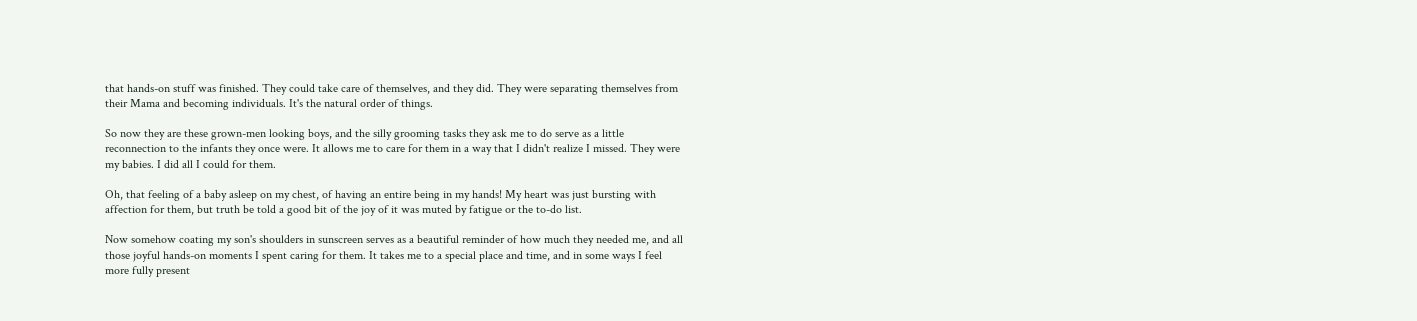that hands-on stuff was finished. They could take care of themselves, and they did. They were separating themselves from their Mama and becoming individuals. It's the natural order of things.

So now they are these grown-men looking boys, and the silly grooming tasks they ask me to do serve as a little reconnection to the infants they once were. It allows me to care for them in a way that I didn't realize I missed. They were my babies. I did all I could for them.

Oh, that feeling of a baby asleep on my chest, of having an entire being in my hands! My heart was just bursting with affection for them, but truth be told a good bit of the joy of it was muted by fatigue or the to-do list.

Now somehow coating my son's shoulders in sunscreen serves as a beautiful reminder of how much they needed me, and all those joyful hands-on moments I spent caring for them. It takes me to a special place and time, and in some ways I feel more fully present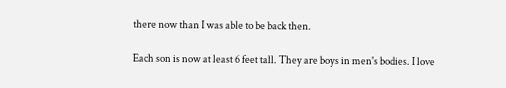there now than I was able to be back then.

Each son is now at least 6 feet tall. They are boys in men's bodies. I love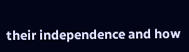their independence and how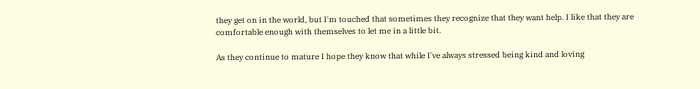they get on in the world, but I'm touched that sometimes they recognize that they want help. I like that they are comfortable enough with themselves to let me in a little bit.

As they continue to mature I hope they know that while I've always stressed being kind and loving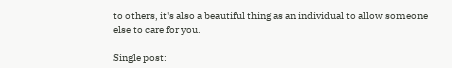to others, it's also a beautiful thing as an individual to allow someone else to care for you.

Single post: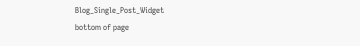Blog_Single_Post_Widget
bottom of page